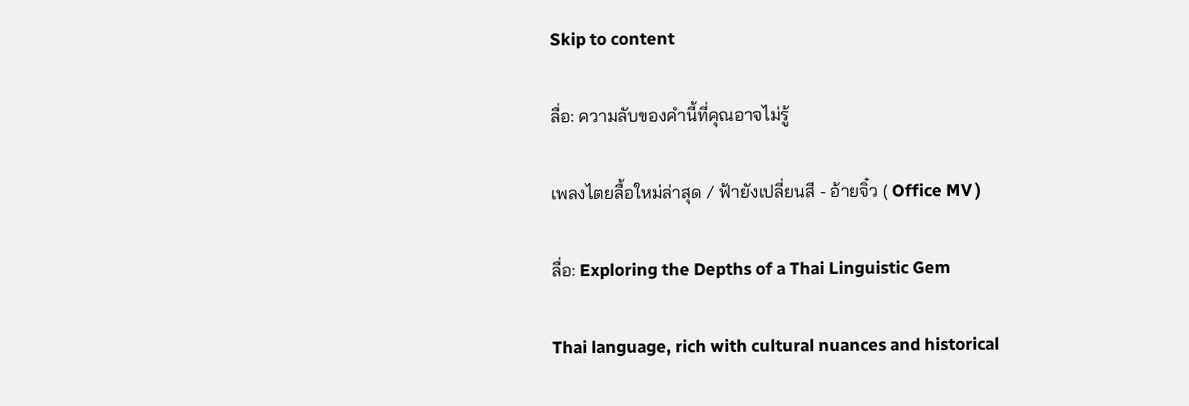Skip to content

ลื่อ: ความลับของคำนี้ที่คุณอาจไม่รู้

เพลงไตยลื้อใหม่ล่าสุด / ฟ้ายังเปลี่ยนสี - อ้ายจิ๋ว ( Office MV )

ลื่อ: Exploring the Depths of a Thai Linguistic Gem

Thai language, rich with cultural nuances and historical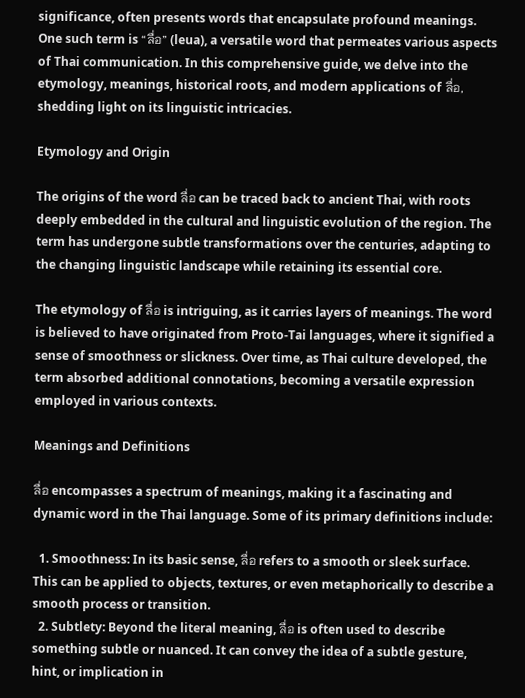significance, often presents words that encapsulate profound meanings. One such term is “ลื่อ” (leua), a versatile word that permeates various aspects of Thai communication. In this comprehensive guide, we delve into the etymology, meanings, historical roots, and modern applications of ลื่อ, shedding light on its linguistic intricacies.

Etymology and Origin

The origins of the word ลื่อ can be traced back to ancient Thai, with roots deeply embedded in the cultural and linguistic evolution of the region. The term has undergone subtle transformations over the centuries, adapting to the changing linguistic landscape while retaining its essential core.

The etymology of ลื่อ is intriguing, as it carries layers of meanings. The word is believed to have originated from Proto-Tai languages, where it signified a sense of smoothness or slickness. Over time, as Thai culture developed, the term absorbed additional connotations, becoming a versatile expression employed in various contexts.

Meanings and Definitions

ลื่อ encompasses a spectrum of meanings, making it a fascinating and dynamic word in the Thai language. Some of its primary definitions include:

  1. Smoothness: In its basic sense, ลื่อ refers to a smooth or sleek surface. This can be applied to objects, textures, or even metaphorically to describe a smooth process or transition.
  2. Subtlety: Beyond the literal meaning, ลื่อ is often used to describe something subtle or nuanced. It can convey the idea of a subtle gesture, hint, or implication in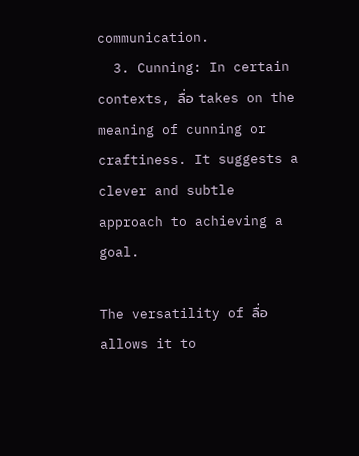communication.
  3. Cunning: In certain contexts, ลื่อ takes on the meaning of cunning or craftiness. It suggests a clever and subtle approach to achieving a goal.

The versatility of ลื่อ allows it to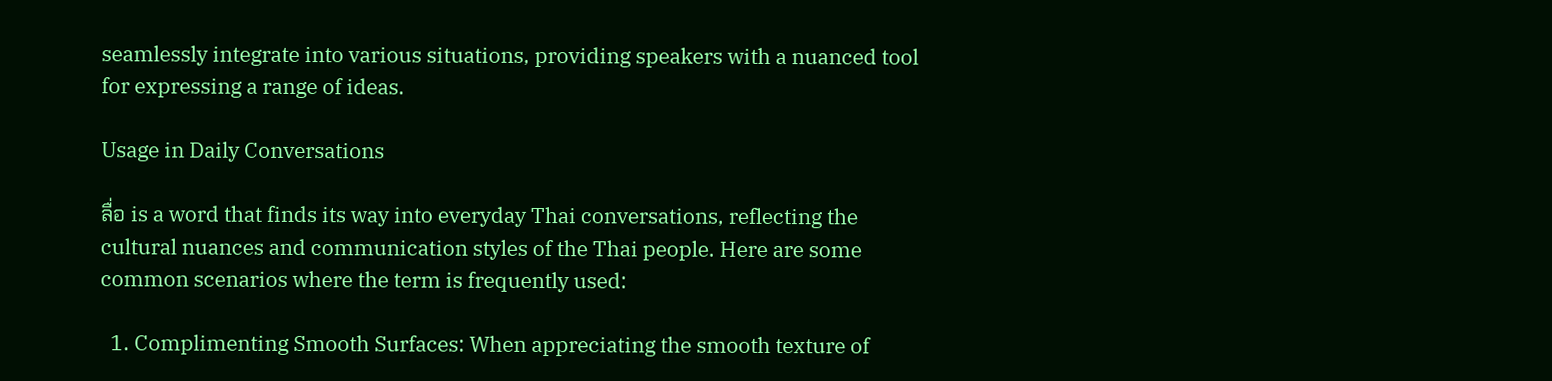seamlessly integrate into various situations, providing speakers with a nuanced tool for expressing a range of ideas.

Usage in Daily Conversations

ลื่อ is a word that finds its way into everyday Thai conversations, reflecting the cultural nuances and communication styles of the Thai people. Here are some common scenarios where the term is frequently used:

  1. Complimenting Smooth Surfaces: When appreciating the smooth texture of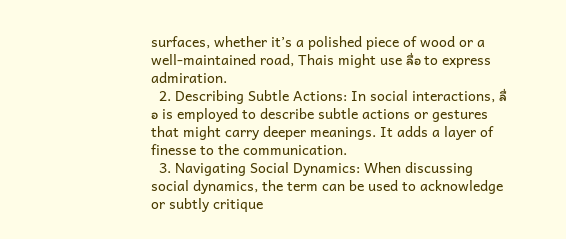surfaces, whether it’s a polished piece of wood or a well-maintained road, Thais might use ลื่อ to express admiration.
  2. Describing Subtle Actions: In social interactions, ลื่อ is employed to describe subtle actions or gestures that might carry deeper meanings. It adds a layer of finesse to the communication.
  3. Navigating Social Dynamics: When discussing social dynamics, the term can be used to acknowledge or subtly critique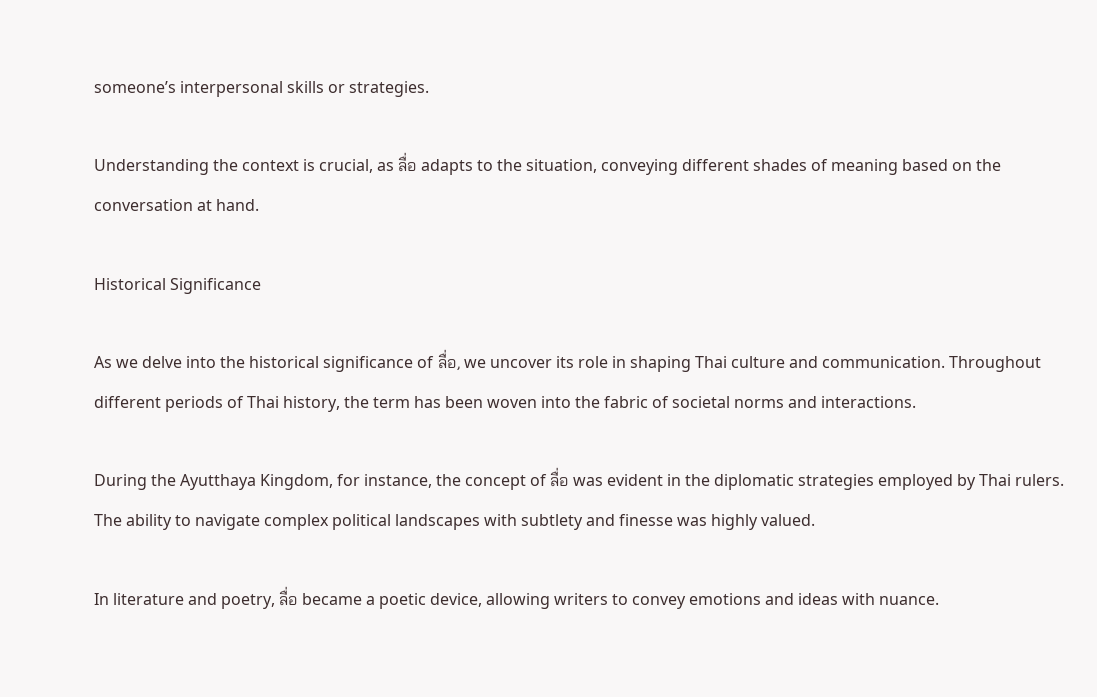someone’s interpersonal skills or strategies.

Understanding the context is crucial, as ลื่อ adapts to the situation, conveying different shades of meaning based on the conversation at hand.

Historical Significance

As we delve into the historical significance of ลื่อ, we uncover its role in shaping Thai culture and communication. Throughout different periods of Thai history, the term has been woven into the fabric of societal norms and interactions.

During the Ayutthaya Kingdom, for instance, the concept of ลื่อ was evident in the diplomatic strategies employed by Thai rulers. The ability to navigate complex political landscapes with subtlety and finesse was highly valued.

In literature and poetry, ลื่อ became a poetic device, allowing writers to convey emotions and ideas with nuance.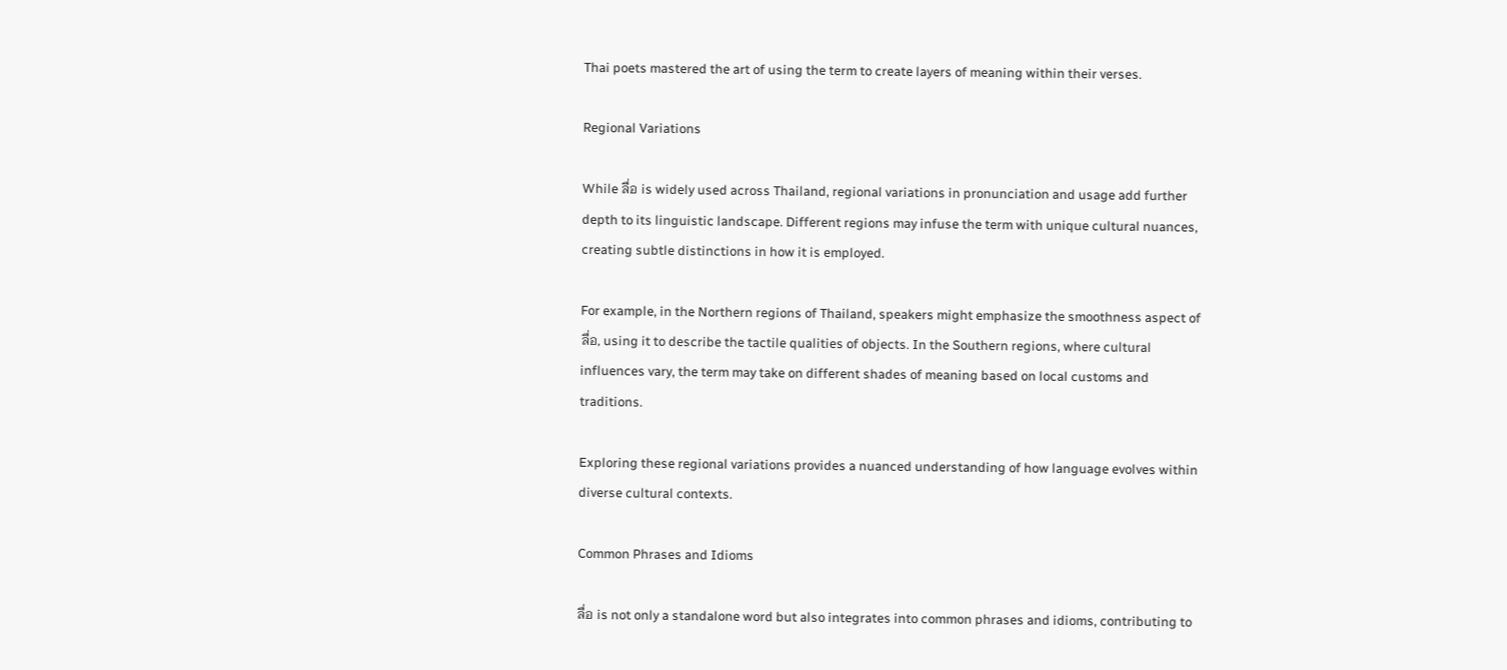Thai poets mastered the art of using the term to create layers of meaning within their verses.

Regional Variations

While ลื่อ is widely used across Thailand, regional variations in pronunciation and usage add further depth to its linguistic landscape. Different regions may infuse the term with unique cultural nuances, creating subtle distinctions in how it is employed.

For example, in the Northern regions of Thailand, speakers might emphasize the smoothness aspect of ลื่อ, using it to describe the tactile qualities of objects. In the Southern regions, where cultural influences vary, the term may take on different shades of meaning based on local customs and traditions.

Exploring these regional variations provides a nuanced understanding of how language evolves within diverse cultural contexts.

Common Phrases and Idioms

ลื่อ is not only a standalone word but also integrates into common phrases and idioms, contributing to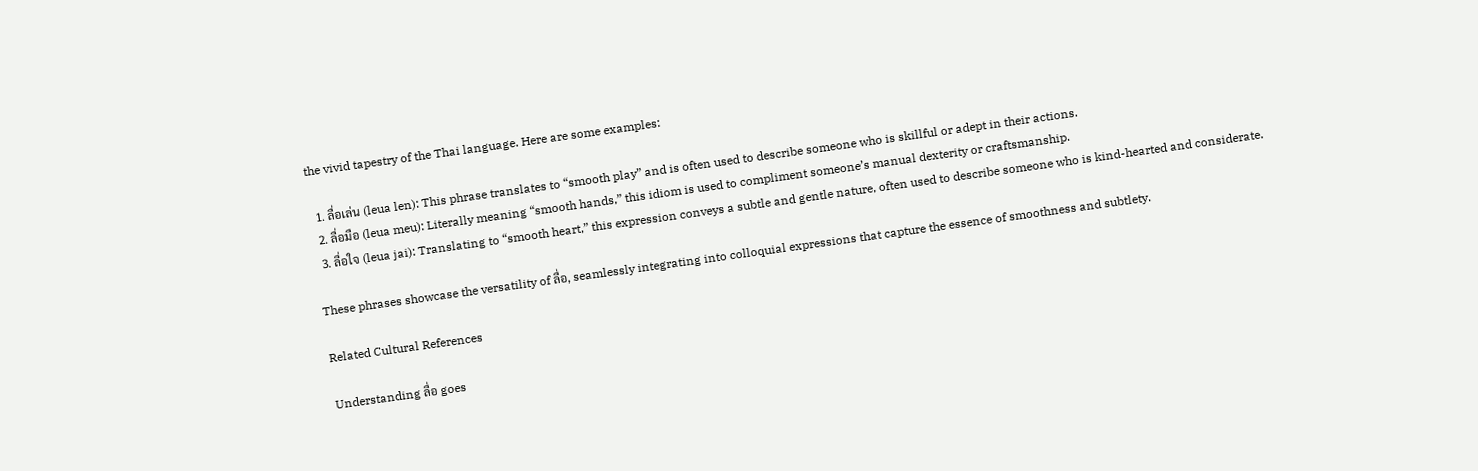the vivid tapestry of the Thai language. Here are some examples:

  1. ลื่อเล่น (leua len): This phrase translates to “smooth play” and is often used to describe someone who is skillful or adept in their actions.
  2. ลื่อมือ (leua meu): Literally meaning “smooth hands,” this idiom is used to compliment someone’s manual dexterity or craftsmanship.
  3. ลื่อใจ (leua jai): Translating to “smooth heart,” this expression conveys a subtle and gentle nature, often used to describe someone who is kind-hearted and considerate.

These phrases showcase the versatility of ลื่อ, seamlessly integrating into colloquial expressions that capture the essence of smoothness and subtlety.

Related Cultural References

Understanding ลื่อ goes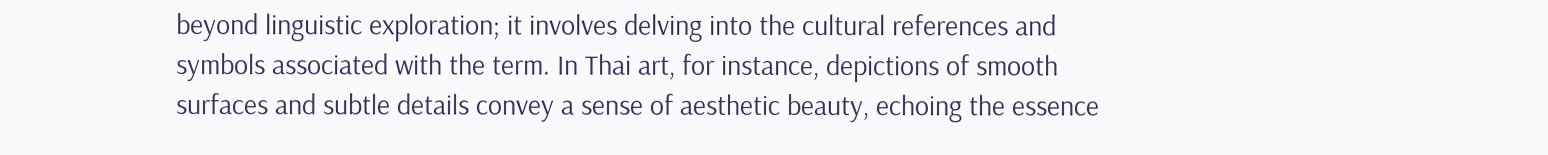beyond linguistic exploration; it involves delving into the cultural references and symbols associated with the term. In Thai art, for instance, depictions of smooth surfaces and subtle details convey a sense of aesthetic beauty, echoing the essence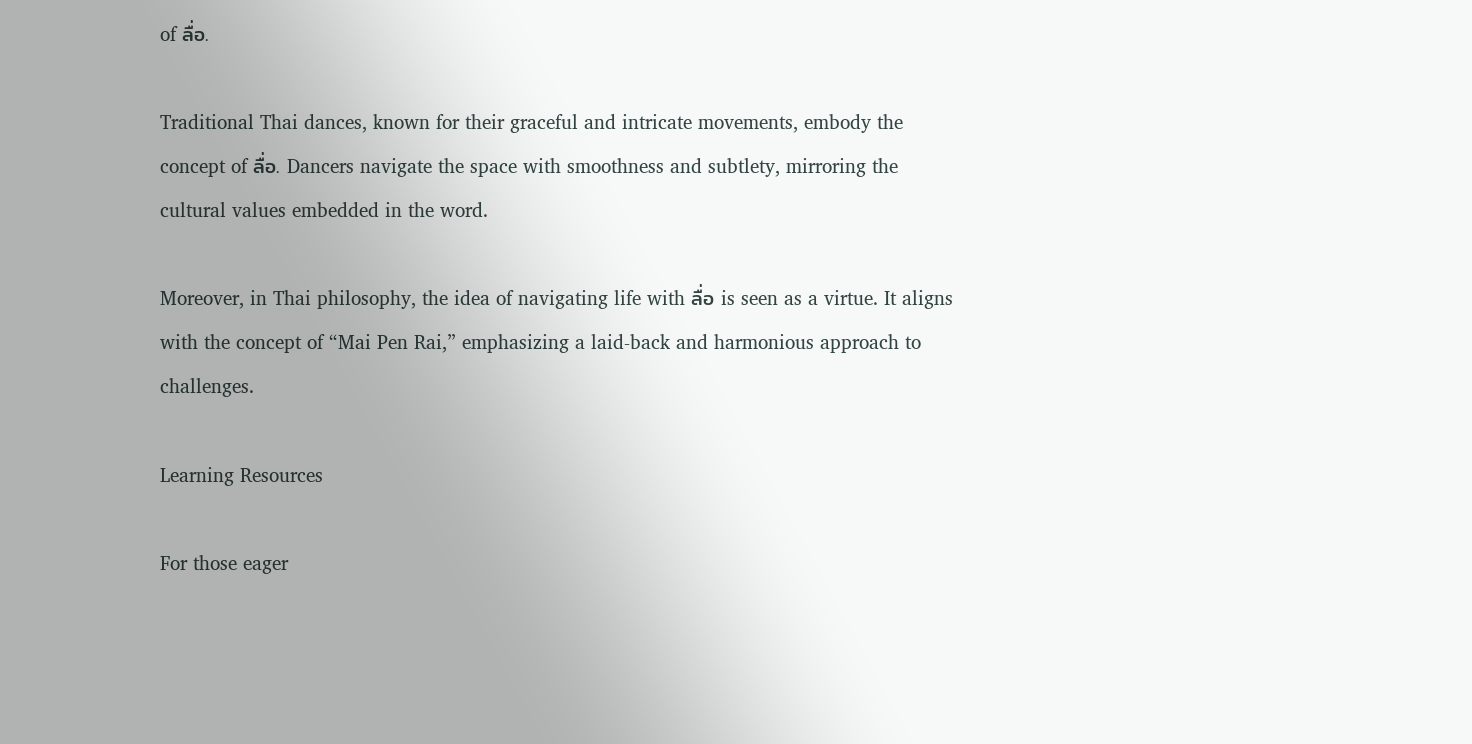of ลื่อ.

Traditional Thai dances, known for their graceful and intricate movements, embody the concept of ลื่อ. Dancers navigate the space with smoothness and subtlety, mirroring the cultural values embedded in the word.

Moreover, in Thai philosophy, the idea of navigating life with ลื่อ is seen as a virtue. It aligns with the concept of “Mai Pen Rai,” emphasizing a laid-back and harmonious approach to challenges.

Learning Resources

For those eager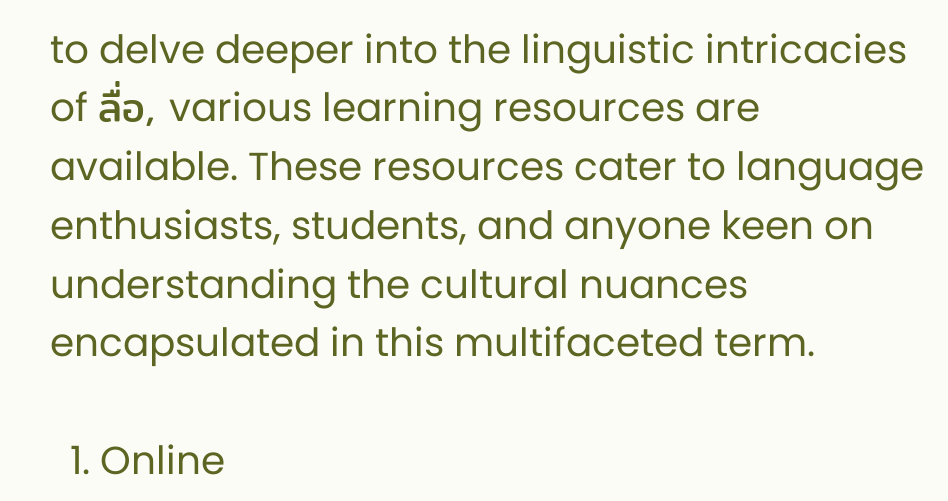to delve deeper into the linguistic intricacies of ลื่อ, various learning resources are available. These resources cater to language enthusiasts, students, and anyone keen on understanding the cultural nuances encapsulated in this multifaceted term.

  1. Online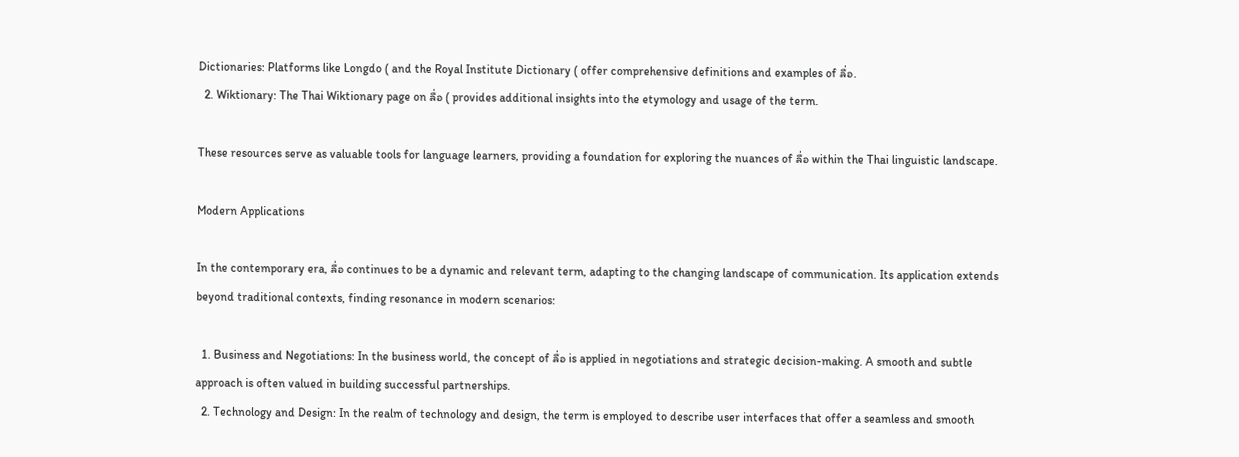Dictionaries: Platforms like Longdo ( and the Royal Institute Dictionary ( offer comprehensive definitions and examples of ลื่อ.
  2. Wiktionary: The Thai Wiktionary page on ลื่อ ( provides additional insights into the etymology and usage of the term.

These resources serve as valuable tools for language learners, providing a foundation for exploring the nuances of ลื่อ within the Thai linguistic landscape.

Modern Applications

In the contemporary era, ลื่อ continues to be a dynamic and relevant term, adapting to the changing landscape of communication. Its application extends beyond traditional contexts, finding resonance in modern scenarios:

  1. Business and Negotiations: In the business world, the concept of ลื่อ is applied in negotiations and strategic decision-making. A smooth and subtle approach is often valued in building successful partnerships.
  2. Technology and Design: In the realm of technology and design, the term is employed to describe user interfaces that offer a seamless and smooth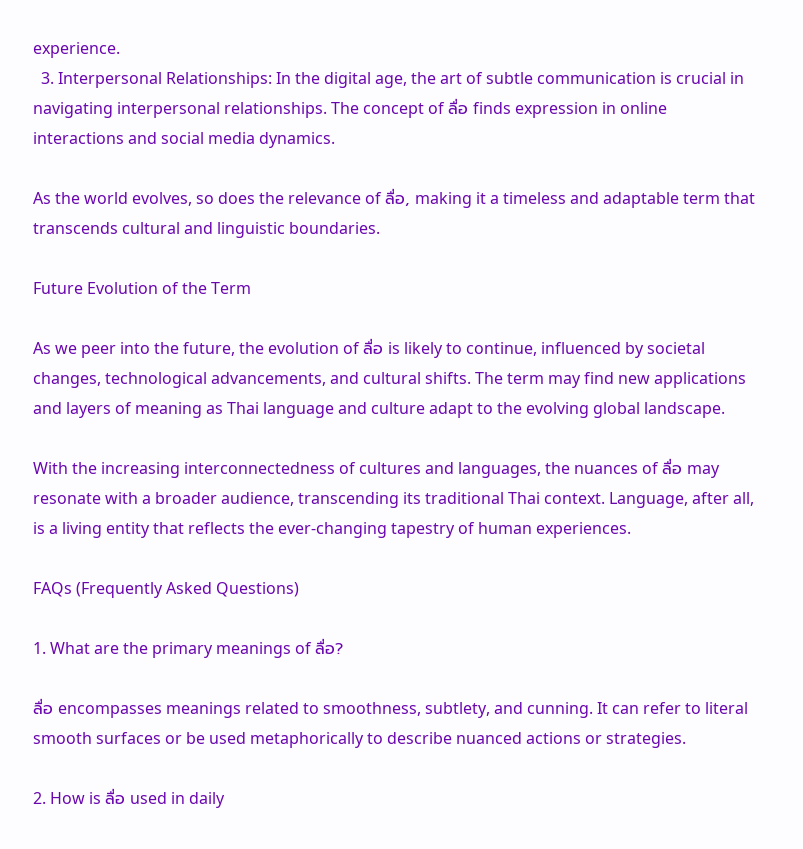experience.
  3. Interpersonal Relationships: In the digital age, the art of subtle communication is crucial in navigating interpersonal relationships. The concept of ลื่อ finds expression in online interactions and social media dynamics.

As the world evolves, so does the relevance of ลื่อ, making it a timeless and adaptable term that transcends cultural and linguistic boundaries.

Future Evolution of the Term

As we peer into the future, the evolution of ลื่อ is likely to continue, influenced by societal changes, technological advancements, and cultural shifts. The term may find new applications and layers of meaning as Thai language and culture adapt to the evolving global landscape.

With the increasing interconnectedness of cultures and languages, the nuances of ลื่อ may resonate with a broader audience, transcending its traditional Thai context. Language, after all, is a living entity that reflects the ever-changing tapestry of human experiences.

FAQs (Frequently Asked Questions)

1. What are the primary meanings of ลื่อ?

ลื่อ encompasses meanings related to smoothness, subtlety, and cunning. It can refer to literal smooth surfaces or be used metaphorically to describe nuanced actions or strategies.

2. How is ลื่อ used in daily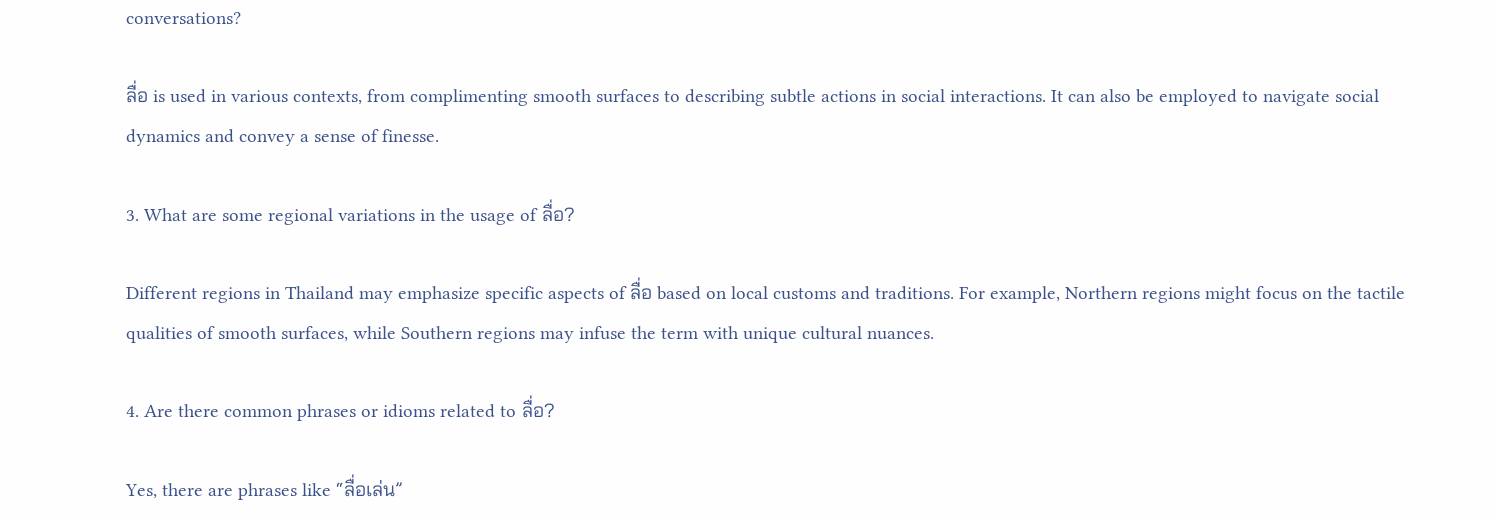conversations?

ลื่อ is used in various contexts, from complimenting smooth surfaces to describing subtle actions in social interactions. It can also be employed to navigate social dynamics and convey a sense of finesse.

3. What are some regional variations in the usage of ลื่อ?

Different regions in Thailand may emphasize specific aspects of ลื่อ based on local customs and traditions. For example, Northern regions might focus on the tactile qualities of smooth surfaces, while Southern regions may infuse the term with unique cultural nuances.

4. Are there common phrases or idioms related to ลื่อ?

Yes, there are phrases like “ลื่อเล่น”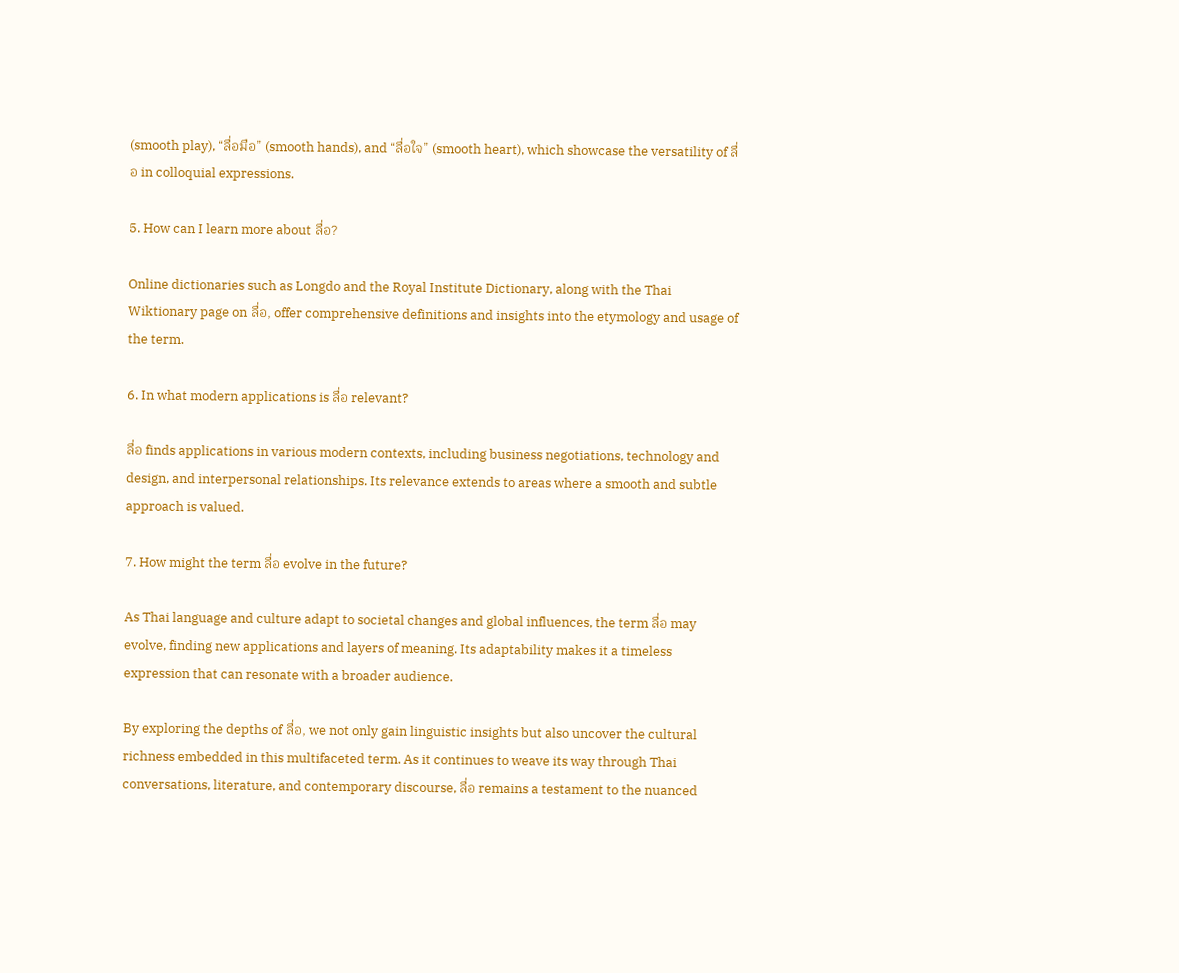(smooth play), “ลื่อมือ” (smooth hands), and “ลื่อใจ” (smooth heart), which showcase the versatility of ลื่อ in colloquial expressions.

5. How can I learn more about ลื่อ?

Online dictionaries such as Longdo and the Royal Institute Dictionary, along with the Thai Wiktionary page on ลื่อ, offer comprehensive definitions and insights into the etymology and usage of the term.

6. In what modern applications is ลื่อ relevant?

ลื่อ finds applications in various modern contexts, including business negotiations, technology and design, and interpersonal relationships. Its relevance extends to areas where a smooth and subtle approach is valued.

7. How might the term ลื่อ evolve in the future?

As Thai language and culture adapt to societal changes and global influences, the term ลื่อ may evolve, finding new applications and layers of meaning. Its adaptability makes it a timeless expression that can resonate with a broader audience.

By exploring the depths of ลื่อ, we not only gain linguistic insights but also uncover the cultural richness embedded in this multifaceted term. As it continues to weave its way through Thai conversations, literature, and contemporary discourse, ลื่อ remains a testament to the nuanced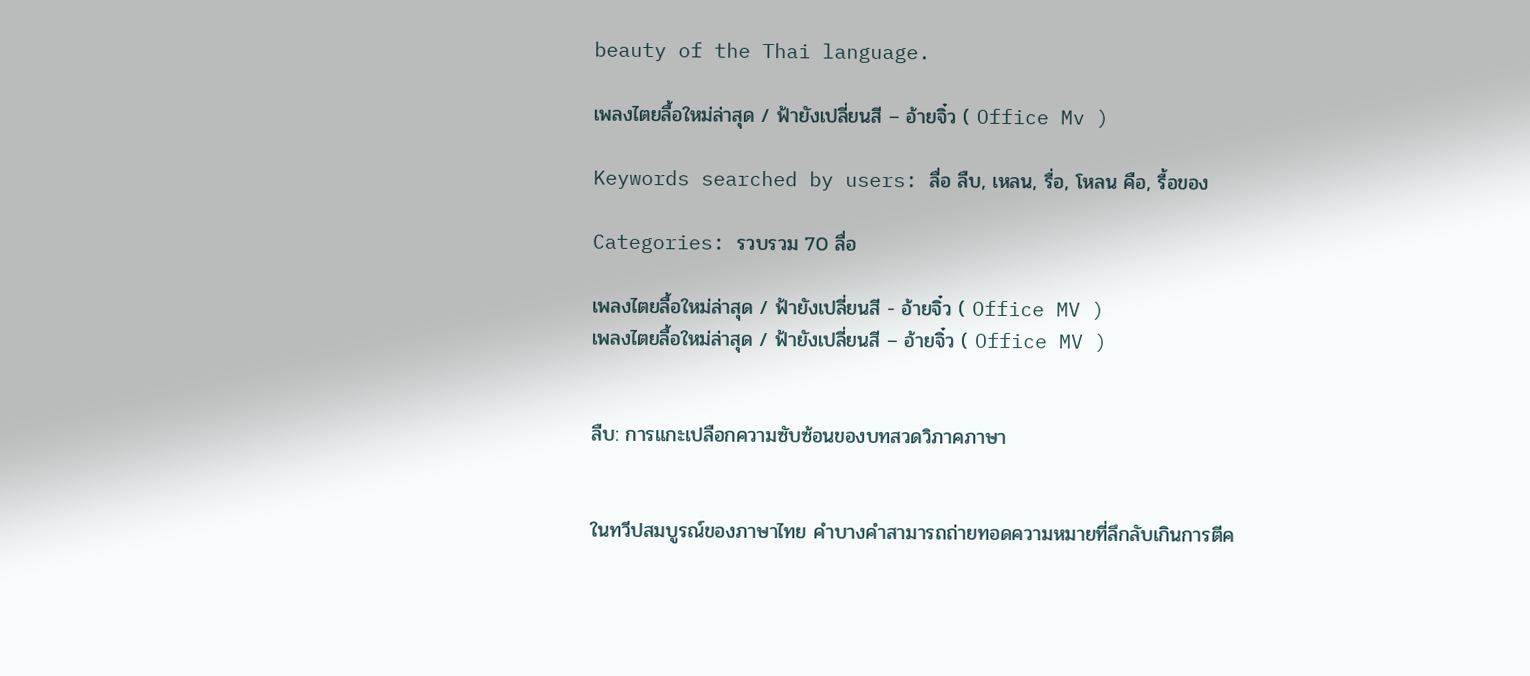beauty of the Thai language.

เพลงไตยลื้อใหม่ล่าสุด / ฟ้ายังเปลี่ยนสี – อ้ายจิ๋ว ( Office Mv )

Keywords searched by users: ลื่อ ลืบ, เหลน, รื่อ, โหลน คือ, รื้อของ

Categories: รวบรวม 70 ลื่อ

เพลงไตยลื้อใหม่ล่าสุด / ฟ้ายังเปลี่ยนสี - อ้ายจิ๋ว ( Office MV )
เพลงไตยลื้อใหม่ล่าสุด / ฟ้ายังเปลี่ยนสี – อ้ายจิ๋ว ( Office MV )


ลืบ: การแกะเปลือกความซับซ้อนของบทสวดวิภาคภาษา


ในทวีปสมบูรณ์ของภาษาไทย คำบางคำสามารถถ่ายทอดความหมายที่ลึกลับเกินการตีค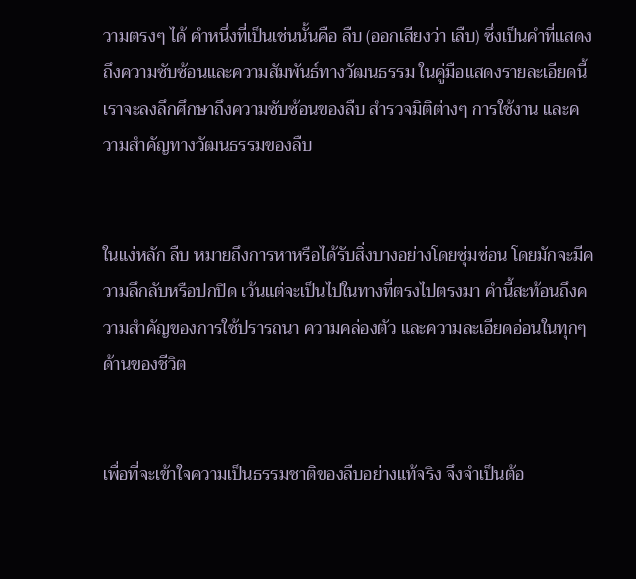วามตรงๆ ได้ คำหนึ่งที่เป็นเช่นนั้นคือ ลืบ (ออกเสียงว่า เลืบ) ซึ่งเป็นคำที่แสดงถึงความซับซ้อนและความสัมพันธ์ทางวัฒนธรรม ในคู่มือแสดงรายละเอียดนี้ เราจะลงลึกศึกษาถึงความซับซ้อนของลืบ สำรวจมิติต่างๆ การใช้งาน และความสำคัญทางวัฒนธรรมของลืบ


ในแง่หลัก ลืบ หมายถึงการหาหรือได้รับสิ่งบางอย่างโดยซุ่มซ่อน โดยมักจะมีความลึกลับหรือปกปิด เว้นแต่จะเป็นไปในทางที่ตรงไปตรงมา คำนี้สะท้อนถึงความสำคัญของการใช้ปรารถนา ความคล่องตัว และความละเอียดอ่อนในทุกๆ ด้านของชีวิต


เพื่อที่จะเข้าใจความเป็นธรรมชาติของลืบอย่างแท้จริง จึงจำเป็นต้อ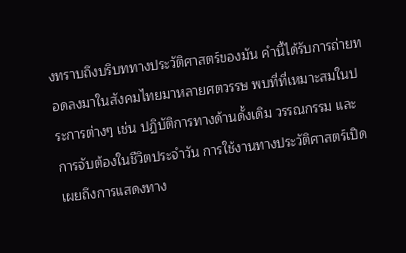งทราบถึงบริบททางประวัติศาสตร์ของมัน คำนี้ได้รับการถ่ายทอดลงมาในสังคมไทยมาหลายศตวรรษ พบที่ที่เหมาะสมในประการต่างๆ เช่น ปฏิบัติการทางด้านดั้งเดิม วรรณกรรม และการจับต้องในชีวิตประจำวัน การใช้งานทางประวัติศาสตร์เปิดเผยถึงการแสดงทาง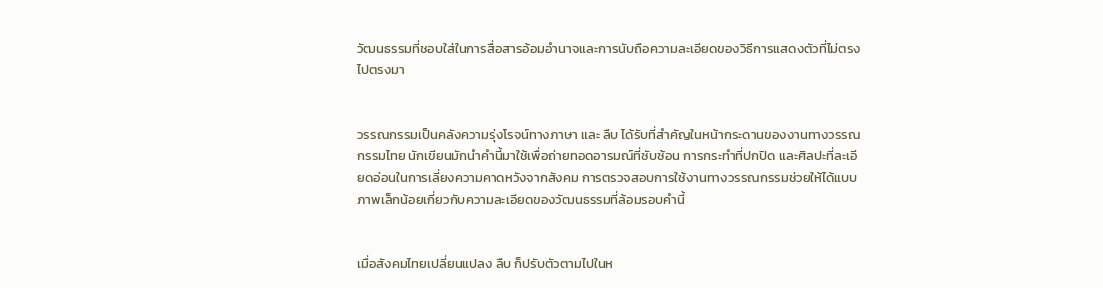วัฒนธรรมที่ชอบใส่ในการสื่อสารอ้อมอำนาจและการนับถือความละเอียดของวิธีการแสดงตัวที่ไม่ตรงไปตรงมา


วรรณกรรมเป็นคลังความรุ่งโรจน์ทางภาษา และ ลืบ ได้รับที่สำคัญในหน้ากระดานของงานทางวรรณกรรมไทย นักเขียนมักนำคำนี้มาใช้เพื่อถ่ายทอดอารมณ์ที่ซับซ้อน การกระทำที่ปกปิด และศิลปะที่ละเอียดอ่อนในการเลี่ยงความคาดหวังจากสังคม การตรวจสอบการใช้งานทางวรรณกรรมช่วยให้ได้แบบภาพเล็กน้อยเกี่ยวกับความละเอียดของวัฒนธรรมที่ล้อมรอบคำนี้


เมื่อสังคมไทยเปลี่ยนแปลง ลืบ ก็ปรับตัวตามไปในห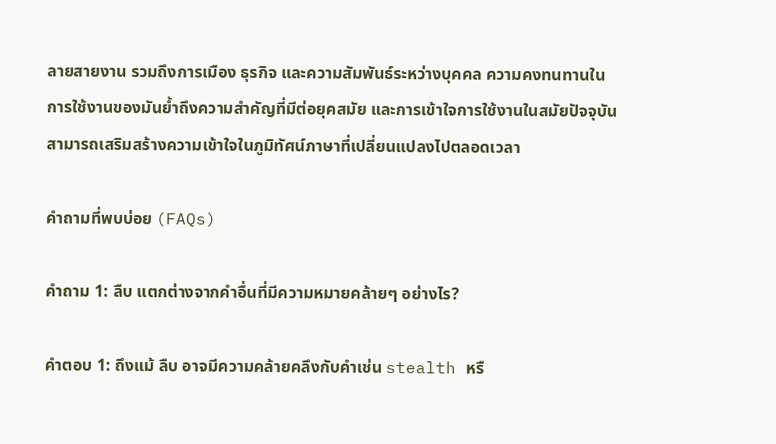ลายสายงาน รวมถึงการเมือง ธุรกิจ และความสัมพันธ์ระหว่างบุคคล ความคงทนทานในการใช้งานของมันย้ำถึงความสำคัญที่มีต่อยุคสมัย และการเข้าใจการใช้งานในสมัยปัจจุบันสามารถเสริมสร้างความเข้าใจในภูมิทัศน์ภาษาที่เปลี่ยนแปลงไปตลอดเวลา

คำถามที่พบบ่อย (FAQs)

คำถาม 1: ลืบ แตกต่างจากคำอื่นที่มีความหมายคล้ายๆ อย่างไร?

คำตอบ 1: ถึงแม้ ลืบ อาจมีความคล้ายคลึงกับคำเช่น stealth หรื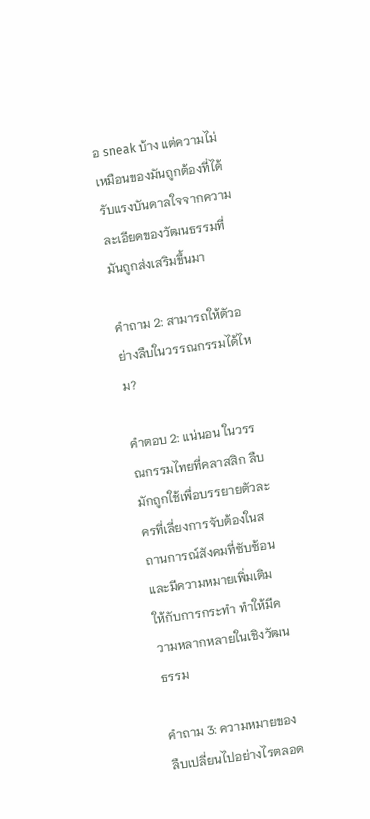อ sneak บ้าง แต่ความไม่เหมือนของมันถูกต้องที่ได้รับแรงบันดาลใจจากความละเอียดของวัฒนธรรมที่มันถูกส่งเสริมขึ้นมา

คำถาม 2: สามารถให้ตัวอย่างลืบในวรรณกรรมได้ไหม?

คำตอบ 2: แน่นอน ในวรรณกรรมไทยที่คลาสสิก ลืบ มักถูกใช้เพื่อบรรยายตัวละครที่เลี่ยงการจับต้องในสถานการณ์สังคมที่ซับซ้อน และมีความหมายเพิ่มเติมให้กับการกระทำ ทำให้มีความหลากหลายในเชิงวัฒนธรรม

คำถาม 3: ความหมายของลืบเปลี่ยนไปอย่างไรตลอด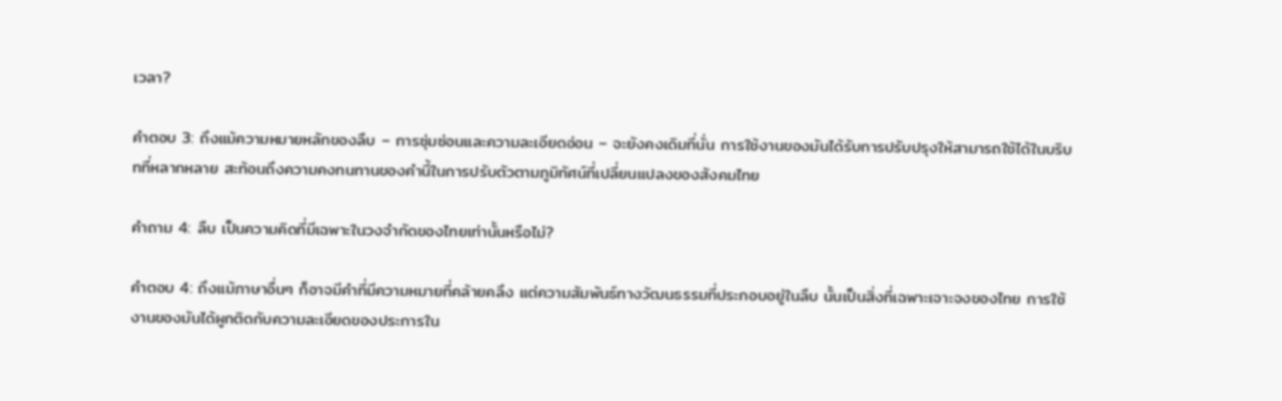เวลา?

คำตอบ 3: ถึงแม้ความหมายหลักของลืบ – การซุ่มซ่อนและความละเอียดอ่อน – จะยังคงเดิมที่นั่น การใช้งานของมันได้รับการปรับปรุงให้สามารถใช้ได้ในบริบทที่หลากหลาย สะท้อนถึงความคงทนทานของคำนี้ในการปรับตัวตามภูมิทัศน์ที่เปลี่ยนแปลงของสังคมไทย

คำถาม 4: ลืบ เป็นความคิดที่มีเฉพาะในวงจำกัดของไทยเท่านั้นหรือไม่?

คำตอบ 4: ถึงแม้ภาษาอื่นๆ ก็อาจมีคำที่มีความหมายที่คล้ายคลึง แต่ความสัมพันธ์ทางวัฒนธรรมที่ประกอบอยู่ในลืบ นั้นเป็นสิ่งที่เฉพาะเจาะจงของไทย การใช้งานของมันได้ผูกติดกับความละเอียดของประการใน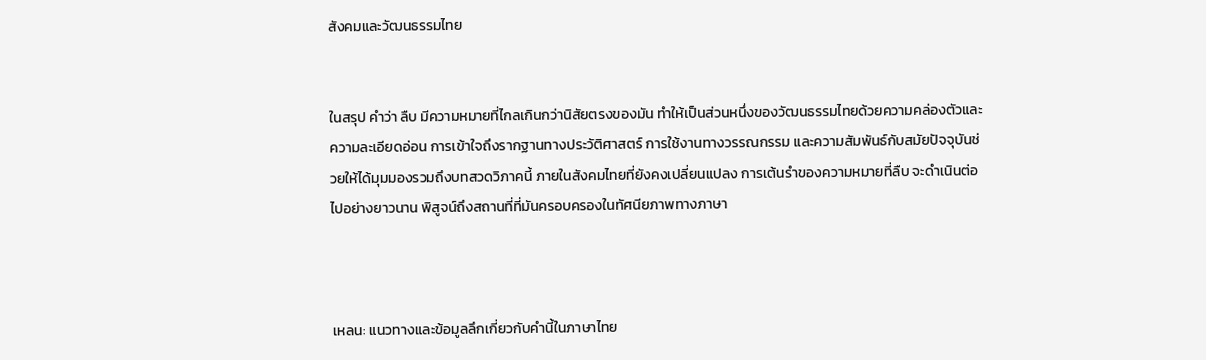สังคมและวัฒนธรรมไทย


ในสรุป คำว่า ลืบ มีความหมายที่ไกลเกินกว่านิสัยตรงของมัน ทำให้เป็นส่วนหนึ่งของวัฒนธรรมไทยด้วยความคล่องตัวและความละเอียดอ่อน การเข้าใจถึงรากฐานทางประวัติศาสตร์ การใช้งานทางวรรณกรรม และความสัมพันธ์กับสมัยปัจจุบันช่วยให้ได้มุมมองรวมถึงบทสวดวิภาคนี้ ภายในสังคมไทยที่ยังคงเปลี่ยนแปลง การเต้นรำของความหมายที่ลืบ จะดำเนินต่อไปอย่างยาวนาน พิสูจน์ถึงสถานที่ที่มันครอบครองในทัศนียภาพทางภาษา



เหลน: แนวทางและข้อมูลลึกเกี่ยวกับคำนี้ในภาษาไทย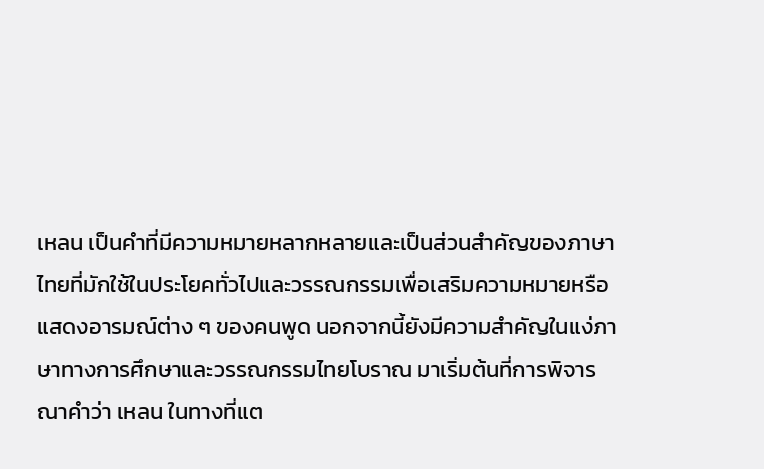เหลน เป็นคำที่มีความหมายหลากหลายและเป็นส่วนสำคัญของภาษาไทยที่มักใช้ในประโยคทั่วไปและวรรณกรรมเพื่อเสริมความหมายหรือแสดงอารมณ์ต่าง ๆ ของคนพูด นอกจากนี้ยังมีความสำคัญในแง่ภาษาทางการศึกษาและวรรณกรรมไทยโบราณ มาเริ่มต้นที่การพิจารณาคำว่า เหลน ในทางที่แต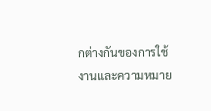กต่างกันของการใช้งานและความหมาย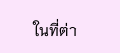ในที่ต่า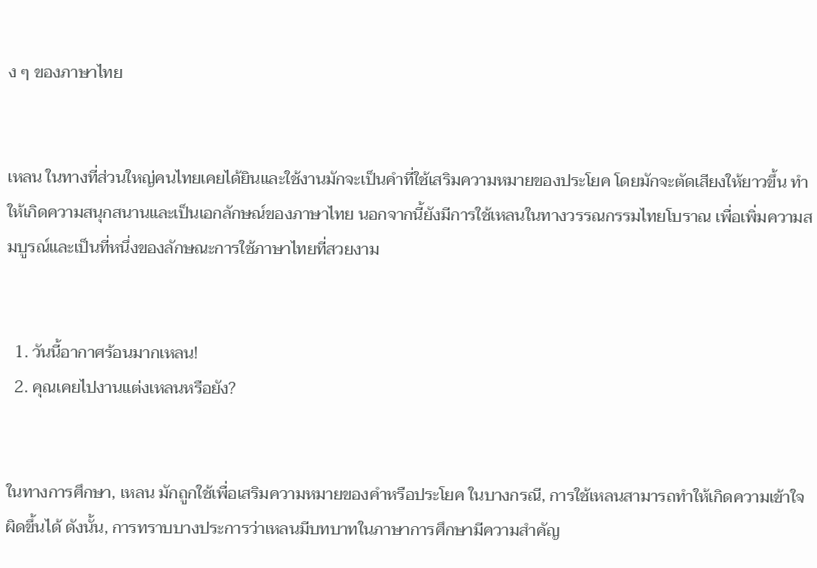ง ๆ ของภาษาไทย


เหลน ในทางที่ส่วนใหญ่คนไทยเคยได้ยินและใช้งานมักจะเป็นคำที่ใช้เสริมความหมายของประโยค โดยมักจะตัดเสียงให้ยาวขึ้น ทำให้เกิดความสนุกสนานและเป็นเอกลักษณ์ของภาษาไทย นอกจากนี้ยังมีการใช้เหลนในทางวรรณกรรมไทยโบราณ เพื่อเพิ่มความสมบูรณ์และเป็นที่หนึ่งของลักษณะการใช้ภาษาไทยที่สวยงาม


  1. วันนี้อากาศร้อนมากเหลน!
  2. คุณเคยไปงานแต่งเหลนหรือยัง?


ในทางการศึกษา, เหลน มักถูกใช้เพื่อเสริมความหมายของคำหรือประโยค ในบางกรณี, การใช้เหลนสามารถทำให้เกิดความเข้าใจผิดขึ้นได้ ดังนั้น, การทราบบางประการว่าเหลนมีบทบาทในภาษาการศึกษามีความสำคัญ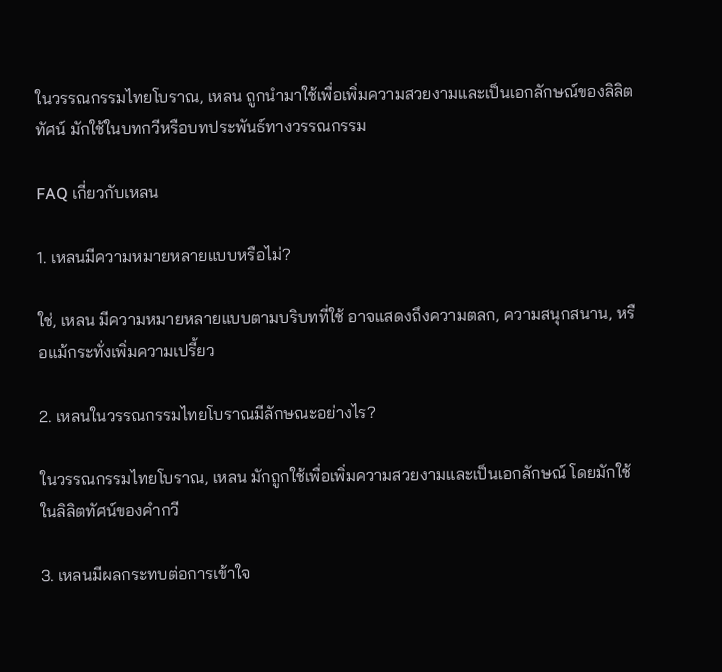ในวรรณกรรมไทยโบราณ, เหลน ถูกนำมาใช้เพื่อเพิ่มความสวยงามและเป็นเอกลักษณ์ของลิลิตทัศน์ มักใช้ในบทกวีหรือบทประพันธ์ทางวรรณกรรม

FAQ เกี่ยวกับเหลน

1. เหลนมีความหมายหลายแบบหรือไม่?

ใช่, เหลน มีความหมายหลายแบบตามบริบทที่ใช้ อาจแสดงถึงความตลก, ความสนุกสนาน, หรือแม้กระทั่งเพิ่มความเปรี้ยว

2. เหลนในวรรณกรรมไทยโบราณมีลักษณะอย่างไร?

ในวรรณกรรมไทยโบราณ, เหลน มักถูกใช้เพื่อเพิ่มความสวยงามและเป็นเอกลักษณ์ โดยมักใช้ในลิลิตทัศน์ของคำกวี

3. เหลนมีผลกระทบต่อการเข้าใจ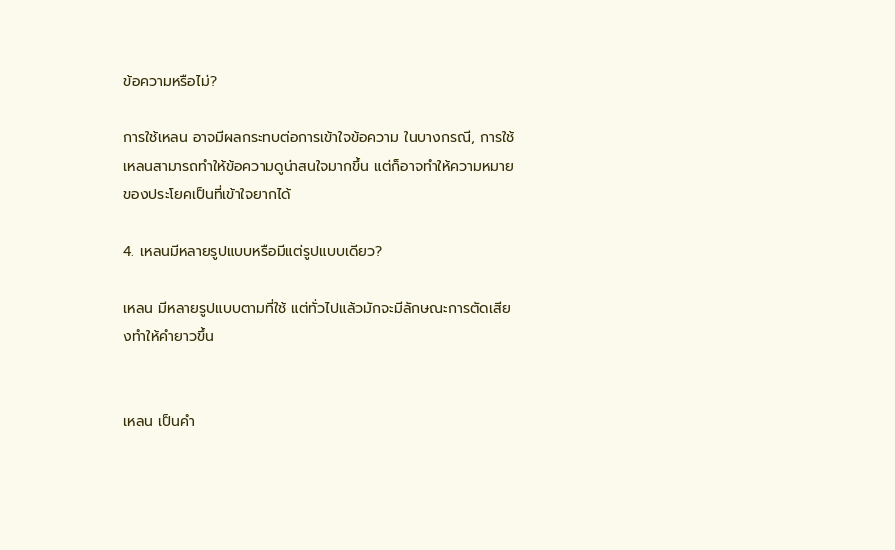ข้อความหรือไม่?

การใช้เหลน อาจมีผลกระทบต่อการเข้าใจข้อความ ในบางกรณี, การใช้เหลนสามารถทำให้ข้อความดูน่าสนใจมากขึ้น แต่ก็อาจทำให้ความหมายของประโยคเป็นที่เข้าใจยากได้

4. เหลนมีหลายรูปแบบหรือมีแต่รูปแบบเดียว?

เหลน มีหลายรูปแบบตามที่ใช้ แต่ทั่วไปแล้วมักจะมีลักษณะการตัดเสียงทำให้คำยาวขึ้น


เหลน เป็นคำ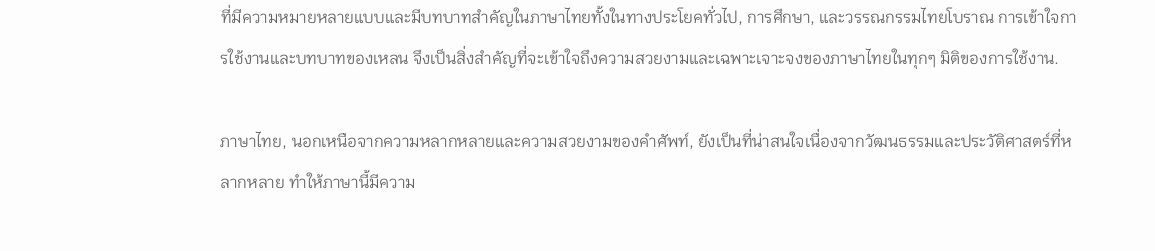ที่มีความหมายหลายแบบและมีบทบาทสำคัญในภาษาไทยทั้งในทางประโยคทั่วไป, การศึกษา, และวรรณกรรมไทยโบราณ การเข้าใจการใช้งานและบทบาทของเหลน จึงเป็นสิ่งสำคัญที่จะเข้าใจถึงความสวยงามและเฉพาะเจาะจงของภาษาไทยในทุกๆ มิติของการใช้งาน.

ภาษาไทย, นอกเหนือจากความหลากหลายและความสวยงามของคำศัพท์, ยังเป็นที่น่าสนใจเนื่องจากวัฒนธรรมและประวัติศาสตร์ที่หลากหลาย ทำให้ภาษานี้มีความ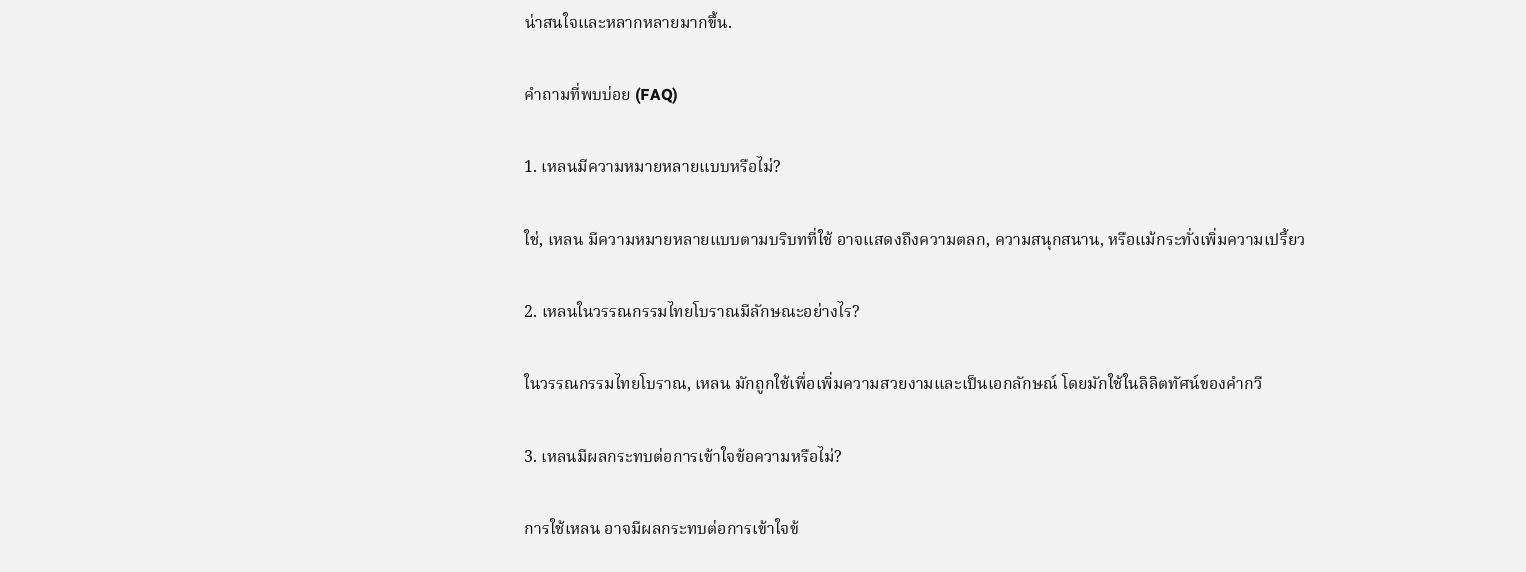น่าสนใจและหลากหลายมากขึ้น.

คำถามที่พบบ่อย (FAQ)

1. เหลนมีความหมายหลายแบบหรือไม่?

ใช่, เหลน มีความหมายหลายแบบตามบริบทที่ใช้ อาจแสดงถึงความตลก, ความสนุกสนาน, หรือแม้กระทั่งเพิ่มความเปรี้ยว

2. เหลนในวรรณกรรมไทยโบราณมีลักษณะอย่างไร?

ในวรรณกรรมไทยโบราณ, เหลน มักถูกใช้เพื่อเพิ่มความสวยงามและเป็นเอกลักษณ์ โดยมักใช้ในลิลิตทัศน์ของคำกวี

3. เหลนมีผลกระทบต่อการเข้าใจข้อความหรือไม่?

การใช้เหลน อาจมีผลกระทบต่อการเข้าใจข้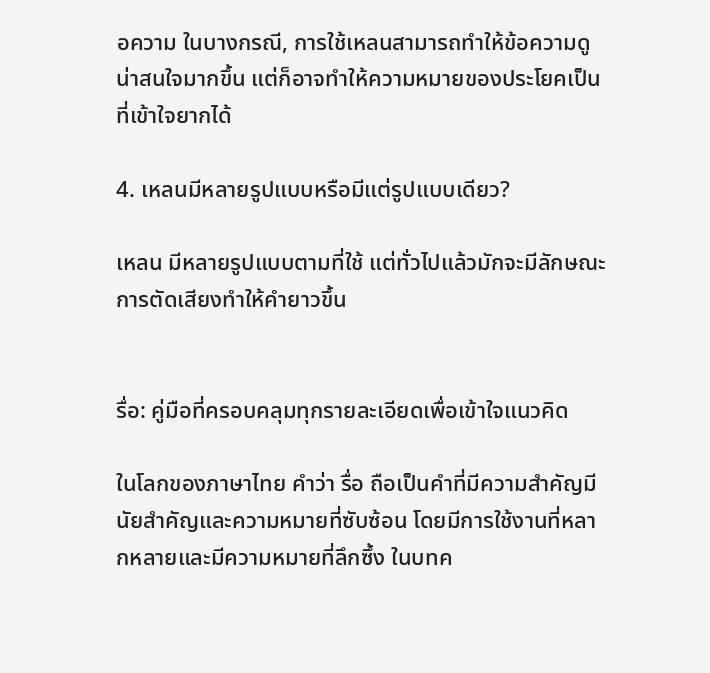อความ ในบางกรณี, การใช้เหลนสามารถทำให้ข้อความดูน่าสนใจมากขึ้น แต่ก็อาจทำให้ความหมายของประโยคเป็นที่เข้าใจยากได้

4. เหลนมีหลายรูปแบบหรือมีแต่รูปแบบเดียว?

เหลน มีหลายรูปแบบตามที่ใช้ แต่ทั่วไปแล้วมักจะมีลักษณะการตัดเสียงทำให้คำยาวขึ้น


รื่อ: คู่มือที่ครอบคลุมทุกรายละเอียดเพื่อเข้าใจแนวคิด

ในโลกของภาษาไทย คำว่า รื่อ ถือเป็นคำที่มีความสำคัญมีนัยสำคัญและความหมายที่ซับซ้อน โดยมีการใช้งานที่หลากหลายและมีความหมายที่ลึกซึ้ง ในบทค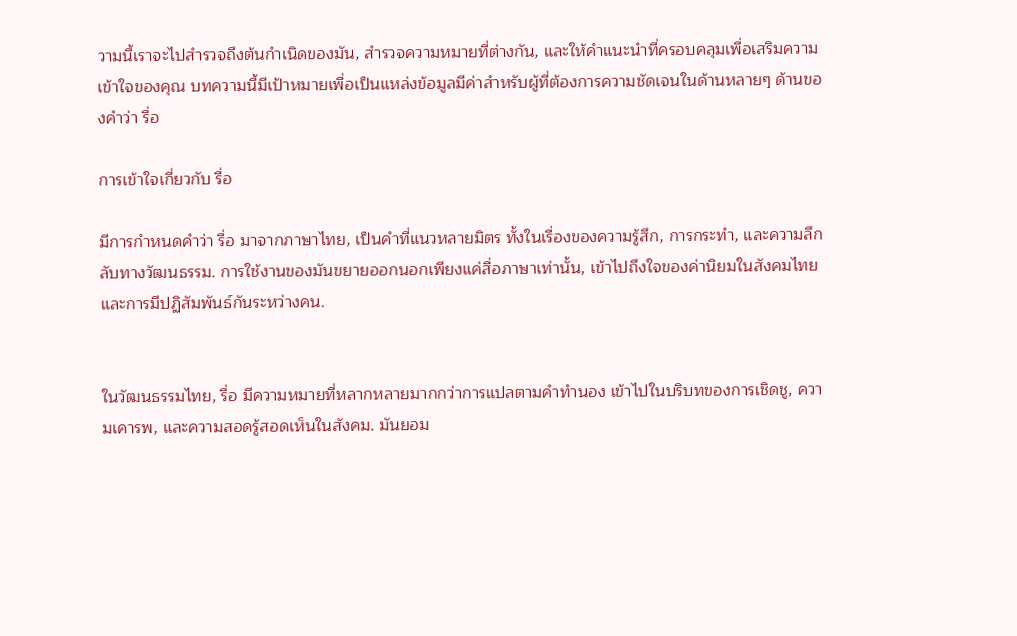วามนี้เราจะไปสำรวจถึงต้นกำเนิดของมัน, สำรวจความหมายที่ต่างกัน, และให้คำแนะนำที่ครอบคลุมเพื่อเสริมความเข้าใจของคุณ บทความนี้มีเป้าหมายเพื่อเป็นแหล่งข้อมูลมีค่าสำหรับผู้ที่ต้องการความชัดเจนในด้านหลายๆ ด้านของคำว่า รื่อ

การเข้าใจเกี่ยวกับ รื่อ

มีการกำหนดคำว่า รื่อ มาจากภาษาไทย, เป็นคำที่แนวหลายมิตร ทั้งในเรื่องของความรู้สึก, การกระทำ, และความลึกลับทางวัฒนธรรม. การใช้งานของมันขยายออกนอกเพียงแค่สื่อภาษาเท่านั้น, เข้าไปถึงใจของค่านิยมในสังคมไทยและการมีปฏิสัมพันธ์กันระหว่างคน.


ในวัฒนธรรมไทย, รื่อ มีความหมายที่หลากหลายมากกว่าการแปลตามคำทำนอง เข้าไปในบริบทของการเชิดชู, ความเคารพ, และความสอดรู้สอดเห็นในสังคม. มันยอม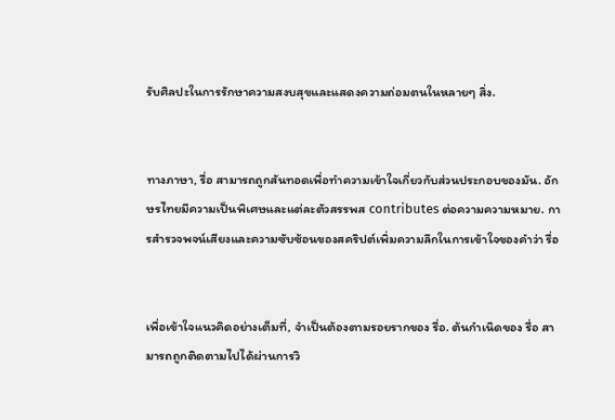รับศิลปะในการรักษาความสงบสุขและแสดงความถ่อมตนในหลายๆ สิ่ง.


ทางภาษา, รื่อ สามารถถูกสันทอดเพื่อทำความเข้าใจเกี่ยวกับส่วนประกอบของมัน. อักษรไทยมีความเป็นพิเศษและแต่ละตัวสรรพส contributes ต่อความความหมาย. การสำรวจพจน์เสียงและความซับซ้อนของสคริปต์เพิ่มความลึกในการเข้าใจของคำว่า รื่อ


เพื่อเข้าใจแนวคิดอย่างเต็มที่, จำเป็นต้องตามรอยรากของ รื่อ. ต้นกำเนิดของ รื่อ สามารถถูกติดตามไปได้ผ่านการวิ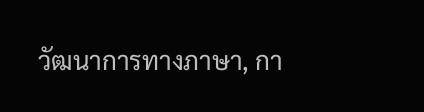วัฒนาการทางภาษา, กา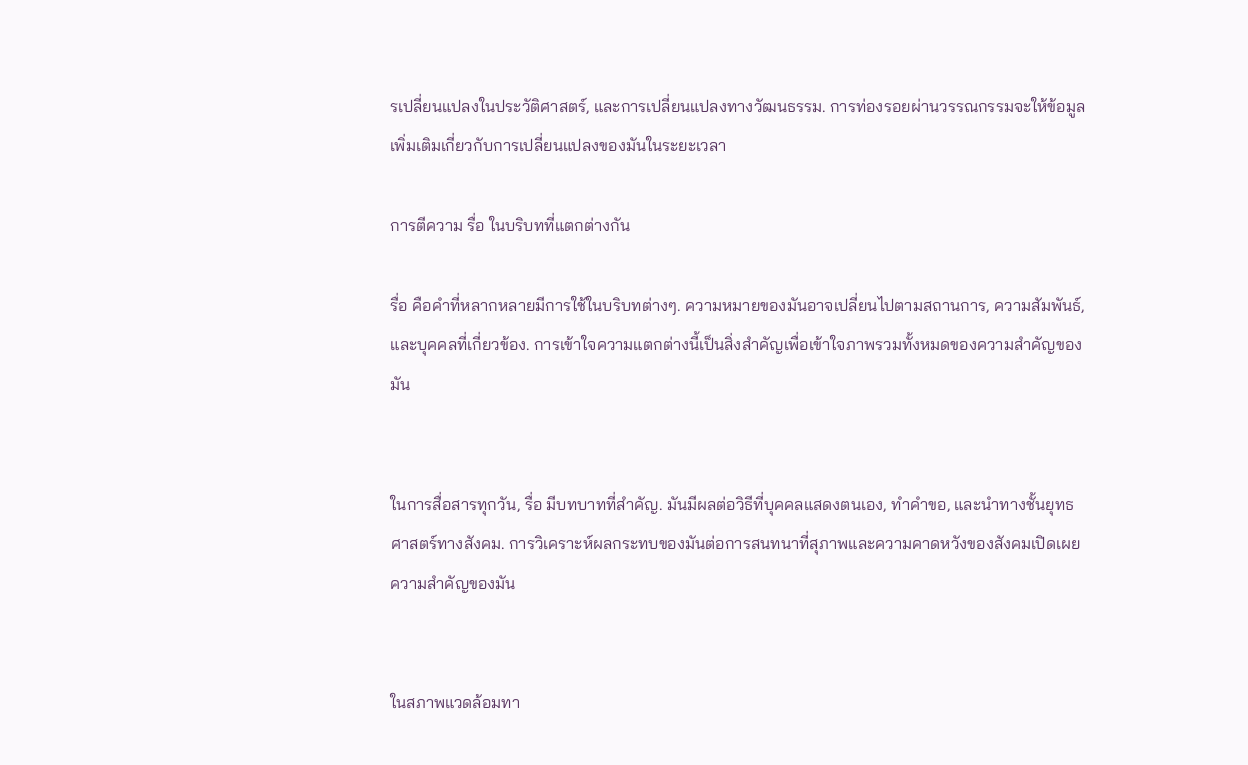รเปลี่ยนแปลงในประวัติศาสตร์, และการเปลี่ยนแปลงทางวัฒนธรรม. การท่องรอยผ่านวรรณกรรมจะให้ข้อมูลเพิ่มเติมเกี่ยวกับการเปลี่ยนแปลงของมันในระยะเวลา

การตีความ รื่อ ในบริบทที่แตกต่างกัน

รื่อ คือคำที่หลากหลายมีการใช้ในบริบทต่างๆ. ความหมายของมันอาจเปลี่ยนไปตามสถานการ, ความสัมพันธ์, และบุคคลที่เกี่ยวข้อง. การเข้าใจความแตกต่างนี้เป็นสิ่งสำคัญเพื่อเข้าใจภาพรวมทั้งหมดของความสำคัญของมัน


ในการสื่อสารทุกวัน, รื่อ มีบทบาทที่สำคัญ. มันมีผลต่อวิธีที่บุคคลแสดงตนเอง, ทำคำขอ, และนำทางชั้นยุทธศาสตร์ทางสังคม. การวิเคราะห์ผลกระทบของมันต่อการสนทนาที่สุภาพและความคาดหวังของสังคมเปิดเผยความสำคัญของมัน


ในสภาพแวดล้อมทา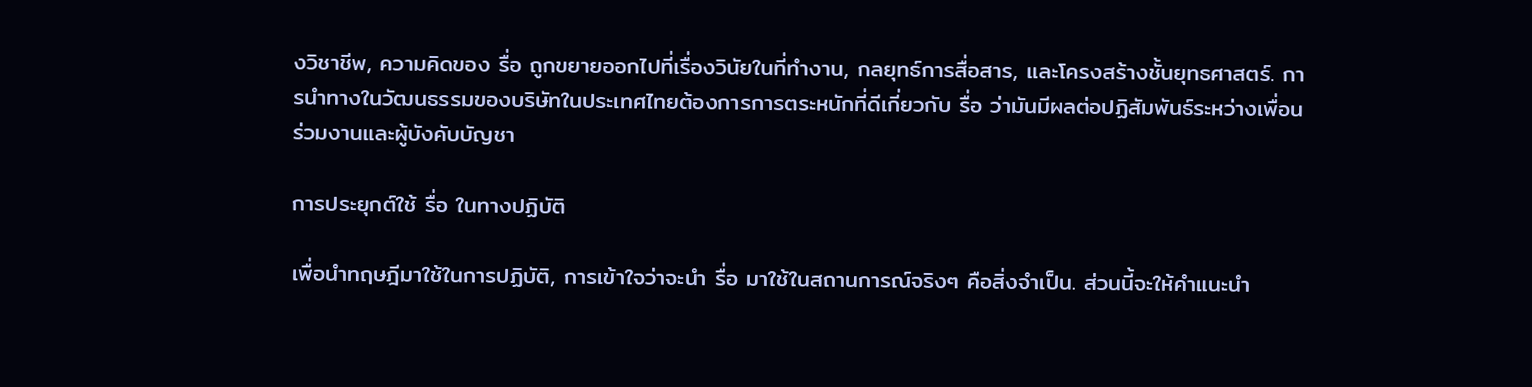งวิชาชีพ, ความคิดของ รื่อ ถูกขยายออกไปที่เรื่องวินัยในที่ทำงาน, กลยุทธ์การสื่อสาร, และโครงสร้างชั้นยุทธศาสตร์. การนำทางในวัฒนธรรมของบริษัทในประเทศไทยต้องการการตระหนักที่ดีเกี่ยวกับ รื่อ ว่ามันมีผลต่อปฏิสัมพันธ์ระหว่างเพื่อนร่วมงานและผู้บังคับบัญชา

การประยุกต์ใช้ รื่อ ในทางปฏิบัติ

เพื่อนำทฤษฎีมาใช้ในการปฏิบัติ, การเข้าใจว่าจะนำ รื่อ มาใช้ในสถานการณ์จริงๆ คือสิ่งจำเป็น. ส่วนนี้จะให้คำแนะนำ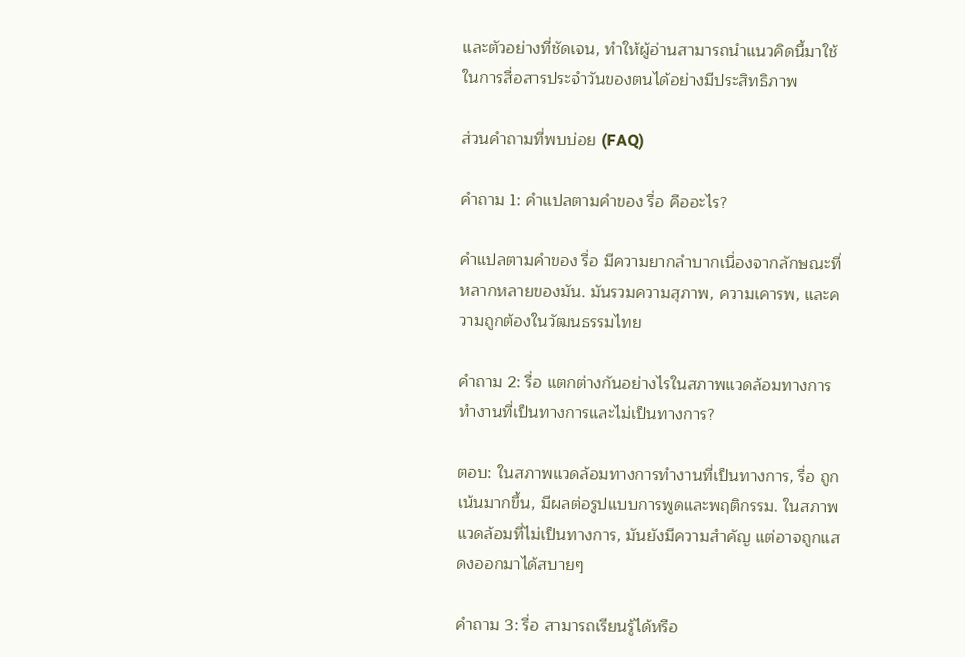และตัวอย่างที่ชัดเจน, ทำให้ผู้อ่านสามารถนำแนวคิดนี้มาใช้ในการสื่อสารประจำวันของตนได้อย่างมีประสิทธิภาพ

ส่วนคำถามที่พบบ่อย (FAQ)

คำถาม 1: คำแปลตามคำของ รื่อ คืออะไร?

คำแปลตามคำของ รื่อ มีความยากลำบากเนื่องจากลักษณะที่หลากหลายของมัน. มันรวมความสุภาพ, ความเคารพ, และความถูกต้องในวัฒนธรรมไทย

คำถาม 2: รื่อ แตกต่างกันอย่างไรในสภาพแวดล้อมทางการทำงานที่เป็นทางการและไม่เป็นทางการ?

ตอบ: ในสภาพแวดล้อมทางการทำงานที่เป็นทางการ, รื่อ ถูกเน้นมากขึ้น, มีผลต่อรูปแบบการพูดและพฤติกรรม. ในสภาพแวดล้อมที่ไม่เป็นทางการ, มันยังมีความสำคัญ แต่อาจถูกแสดงออกมาได้สบายๆ

คำถาม 3: รื่อ สามารถเรียนรู้ได้หรือ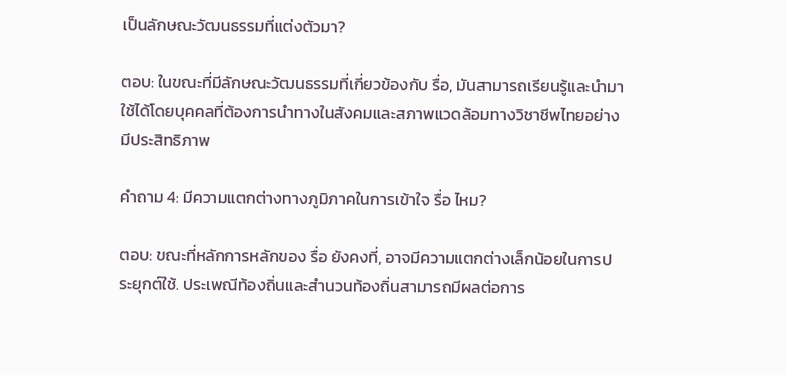เป็นลักษณะวัฒนธรรมที่แต่งตัวมา?

ตอบ: ในขณะที่มีลักษณะวัฒนธรรมที่เกี่ยวข้องกับ รื่อ, มันสามารถเรียนรู้และนำมาใช้ได้โดยบุคคลที่ต้องการนำทางในสังคมและสภาพแวดล้อมทางวิชาชีพไทยอย่างมีประสิทธิภาพ

คำถาม 4: มีความแตกต่างทางภูมิภาคในการเข้าใจ รื่อ ไหม?

ตอบ: ขณะที่หลักการหลักของ รื่อ ยังคงที่, อาจมีความแตกต่างเล็กน้อยในการประยุกต์ใช้. ประเพณีท้องถิ่นและสํานวนท้องถิ่นสามารถมีผลต่อการ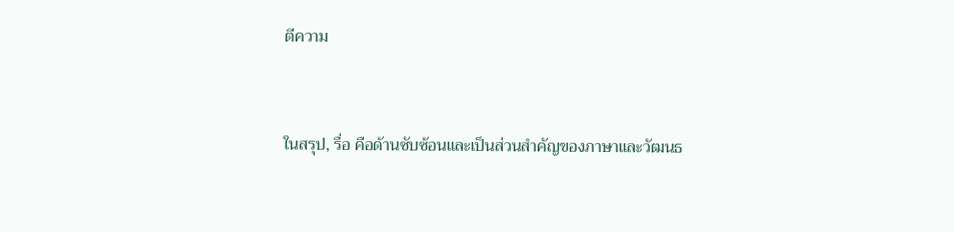ตีความ


ในสรุป, รื่อ คือด้านซับซ้อนและเป็นส่วนสำคัญของภาษาและวัฒนธ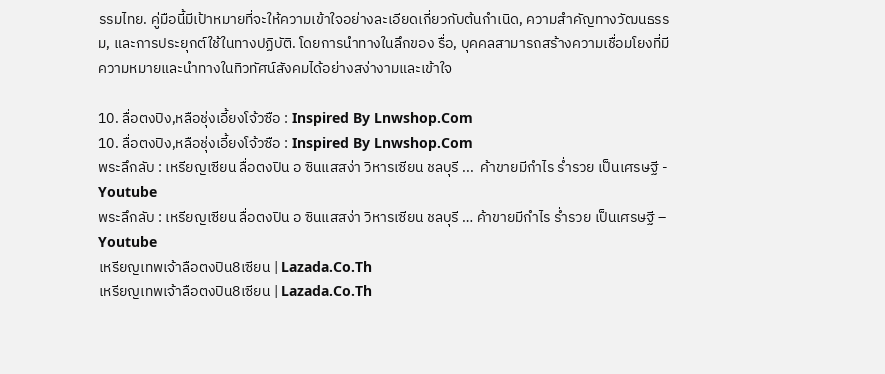รรมไทย. คู่มือนี้มีเป้าหมายที่จะให้ความเข้าใจอย่างละเอียดเกี่ยวกับต้นกำเนิด, ความสำคัญทางวัฒนธรรม, และการประยุกต์ใช้ในทางปฏิบัติ. โดยการนำทางในลึกของ รื่อ, บุคคลสามารถสร้างความเชื่อมโยงที่มีความหมายและนำทางในทิวทัศน์สังคมได้อย่างสง่างามและเข้าใจ

10. ลื่อตงปิง,หลือชุ่งเอี้ยงโจ้วซือ : Inspired By Lnwshop.Com
10. ลื่อตงปิง,หลือชุ่งเอี้ยงโจ้วซือ : Inspired By Lnwshop.Com
พระลึกลับ : เหรียญเซียน ลื่อตงปิน อ ซินแสสง่า วิหารเซียน ชลบุรี ...  ค้าขายมีกำไร ร่ำรวย เป็นเศรษฐี - Youtube
พระลึกลับ : เหรียญเซียน ลื่อตงปิน อ ซินแสสง่า วิหารเซียน ชลบุรี … ค้าขายมีกำไร ร่ำรวย เป็นเศรษฐี – Youtube
เหรียญเทพเจ้าลือตงปิน8เซียน | Lazada.Co.Th
เหรียญเทพเจ้าลือตงปิน8เซียน | Lazada.Co.Th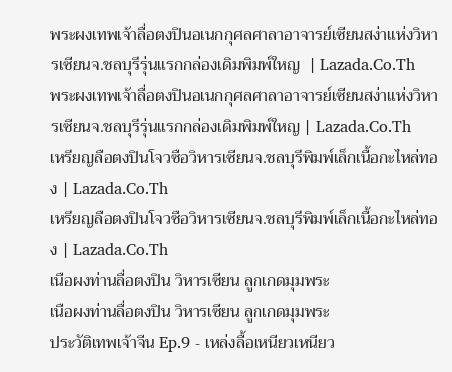พระผงเทพเจ้าลื่อตงปินอเนกกุศลศาลาอาจารย์เซียนสง่าแห่งวิหารเซียนจ.ชลบุรีรุ่นแรกกล่องเดิมพิมพ์ใหญ  | Lazada.Co.Th
พระผงเทพเจ้าลื่อตงปินอเนกกุศลศาลาอาจารย์เซียนสง่าแห่งวิหารเซียนจ.ชลบุรีรุ่นแรกกล่องเดิมพิมพ์ใหญ | Lazada.Co.Th
เหรียญลือตงปินโจวซือวิหารเซียนจ.ชลบุรีพิมพ์เล็กเนื้อกะไหล่ทอง | Lazada.Co.Th
เหรียญลือตงปินโจวซือวิหารเซียนจ.ชลบุรีพิมพ์เล็กเนื้อกะไหล่ทอง | Lazada.Co.Th
เนือผงท่านลื่อตงปิน วิหารเซียน ลูกเกดมุมพระ
เนือผงท่านลื่อตงปิน วิหารเซียน ลูกเกดมุมพระ
ประวัติเทพเจ้าจีน Ep.9 - เหล่งลื้อเหนียวเหนียว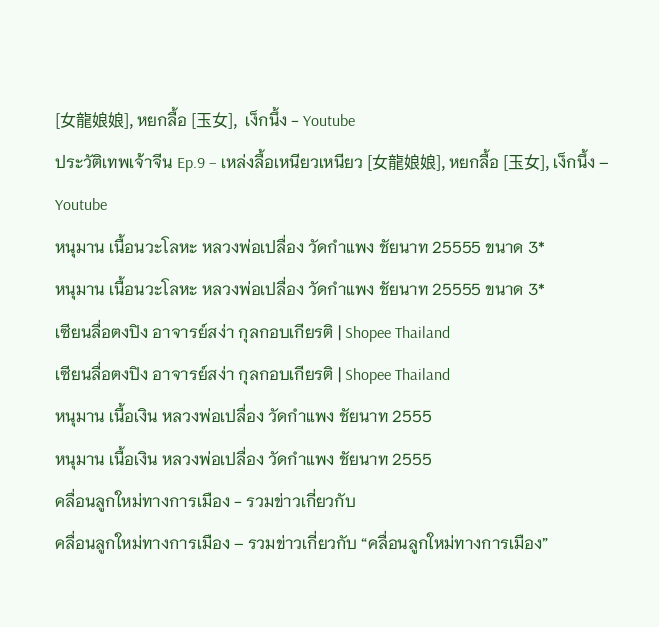[女龍娘娘], หยกลื้อ [玉女],  เง็กนึ้ง - Youtube
ประวัติเทพเจ้าจีน Ep.9 – เหล่งลื้อเหนียวเหนียว [女龍娘娘], หยกลื้อ [玉女], เง็กนึ้ง – Youtube
หนุมาน เนื้อนวะโลหะ หลวงพ่อเปลื่อง วัดกำแพง ชัยนาท 25555 ขนาด 3*
หนุมาน เนื้อนวะโลหะ หลวงพ่อเปลื่อง วัดกำแพง ชัยนาท 25555 ขนาด 3*
เซียนลื่อตงปิง อาจารย์สง่า กุลกอบเกียรติ | Shopee Thailand
เซียนลื่อตงปิง อาจารย์สง่า กุลกอบเกียรติ | Shopee Thailand
หนุมาน เนื้อเงิน หลวงพ่อเปลื่อง วัดกำแพง ชัยนาท 2555
หนุมาน เนื้อเงิน หลวงพ่อเปลื่อง วัดกำแพง ชัยนาท 2555
คลื่อนลูกใหม่ทางการเมือง - รวมข่าวเกี่ยวกับ
คลื่อนลูกใหม่ทางการเมือง – รวมข่าวเกี่ยวกับ “คลื่อนลูกใหม่ทางการเมือง”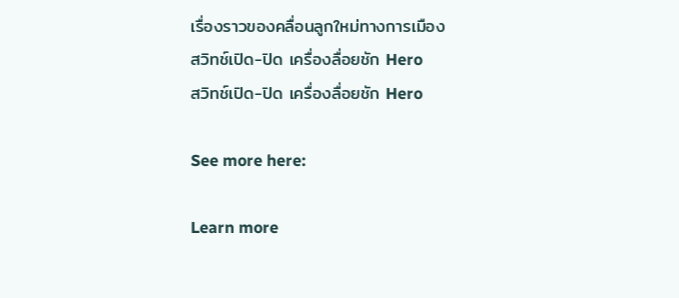เรื่องราวของคลื่อนลูกใหม่ทางการเมือง
สวิทช์เปิด-ปิด เครื่องลื่อยชัก Hero
สวิทช์เปิด-ปิด เครื่องลื่อยชัก Hero

See more here:

Learn more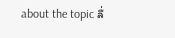about the topic ลื่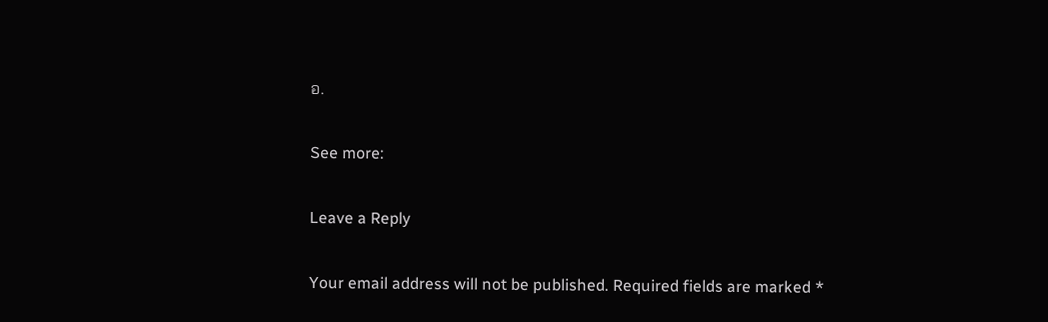อ.

See more:

Leave a Reply

Your email address will not be published. Required fields are marked *